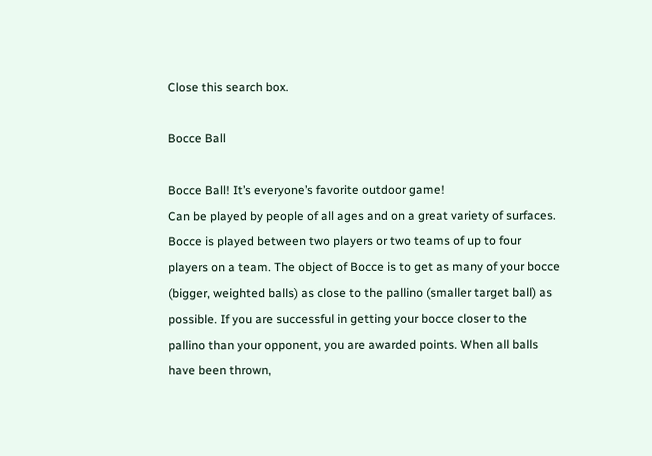Close this search box.

Bocce Ball

Bocce Ball! It’s everyone’s favorite outdoor game!
Can be played by people of all ages and on a great variety of surfaces. Bocce is played between two players or two teams of up to four players on a team. The object of Bocce is to get as many of your bocce (bigger, weighted balls) as close to the pallino (smaller target ball) as possible. If you are successful in getting your bocce closer to the pallino than your opponent, you are awarded points. When all balls have been thrown,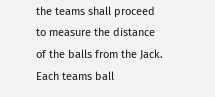the teams shall proceed to measure the distance of the balls from the Jack. Each teams ball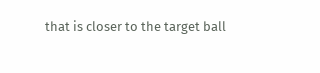that is closer to the target ball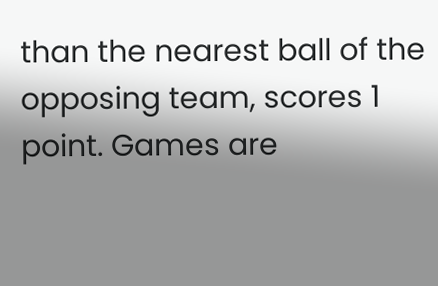than the nearest ball of the opposing team, scores 1 point. Games are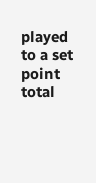played to a set point total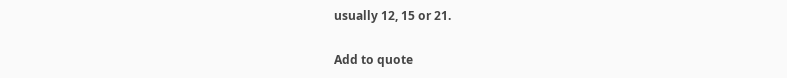usually 12, 15 or 21.

Add to quote